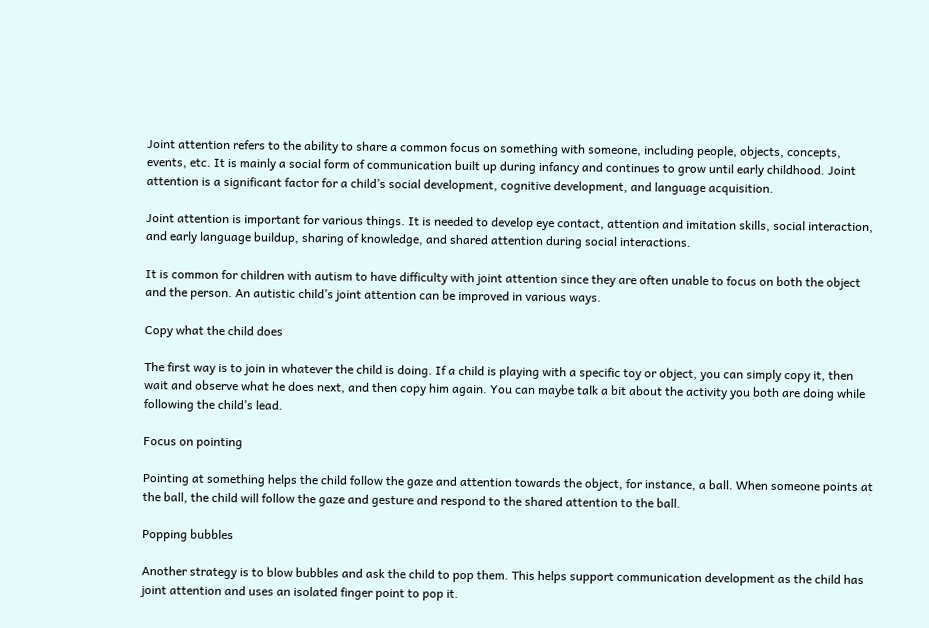Joint attention refers to the ability to share a common focus on something with someone, including people, objects, concepts, events, etc. It is mainly a social form of communication built up during infancy and continues to grow until early childhood. Joint attention is a significant factor for a child’s social development, cognitive development, and language acquisition.

Joint attention is important for various things. It is needed to develop eye contact, attention and imitation skills, social interaction, and early language buildup, sharing of knowledge, and shared attention during social interactions.

It is common for children with autism to have difficulty with joint attention since they are often unable to focus on both the object and the person. An autistic child’s joint attention can be improved in various ways.

Copy what the child does

The first way is to join in whatever the child is doing. If a child is playing with a specific toy or object, you can simply copy it, then wait and observe what he does next, and then copy him again. You can maybe talk a bit about the activity you both are doing while following the child’s lead.

Focus on pointing

Pointing at something helps the child follow the gaze and attention towards the object, for instance, a ball. When someone points at the ball, the child will follow the gaze and gesture and respond to the shared attention to the ball.

Popping bubbles

Another strategy is to blow bubbles and ask the child to pop them. This helps support communication development as the child has joint attention and uses an isolated finger point to pop it.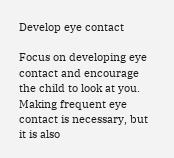Develop eye contact

Focus on developing eye contact and encourage the child to look at you. Making frequent eye contact is necessary, but it is also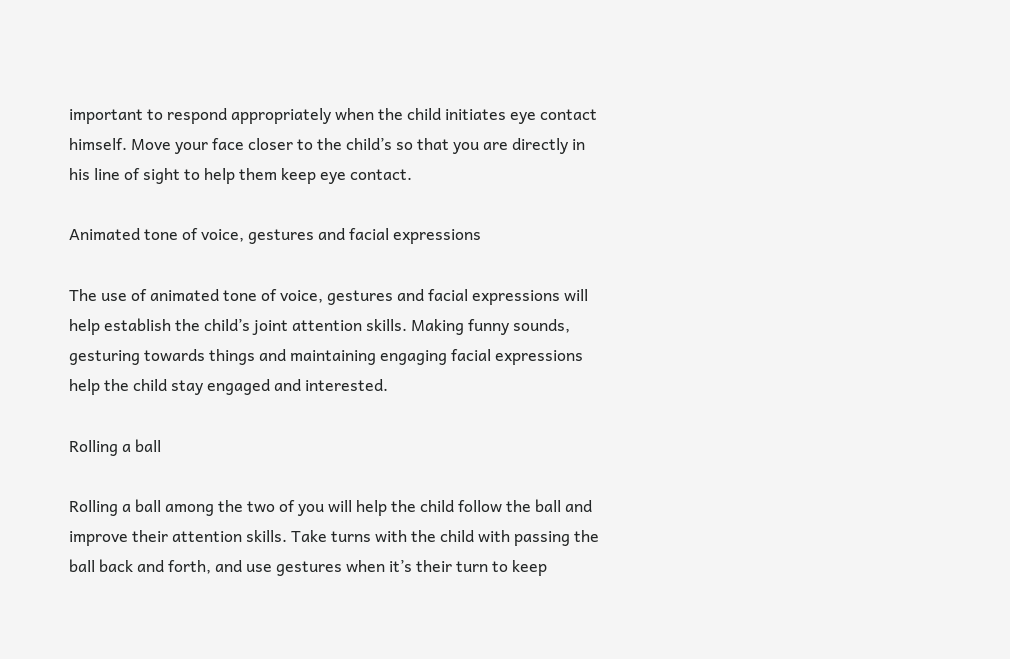important to respond appropriately when the child initiates eye contact himself. Move your face closer to the child’s so that you are directly in his line of sight to help them keep eye contact.

Animated tone of voice, gestures and facial expressions

The use of animated tone of voice, gestures and facial expressions will help establish the child’s joint attention skills. Making funny sounds, gesturing towards things and maintaining engaging facial expressions help the child stay engaged and interested.

Rolling a ball

Rolling a ball among the two of you will help the child follow the ball and improve their attention skills. Take turns with the child with passing the ball back and forth, and use gestures when it’s their turn to keep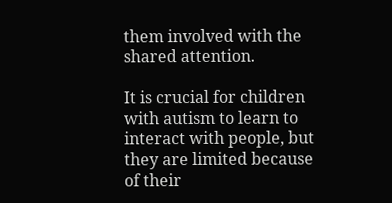them involved with the shared attention.

It is crucial for children with autism to learn to interact with people, but they are limited because of their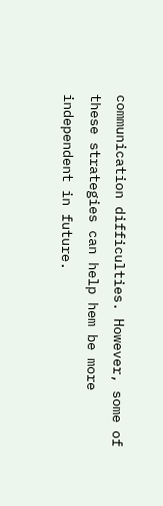communication difficulties. However, some of these strategies can help hem be more independent in future.